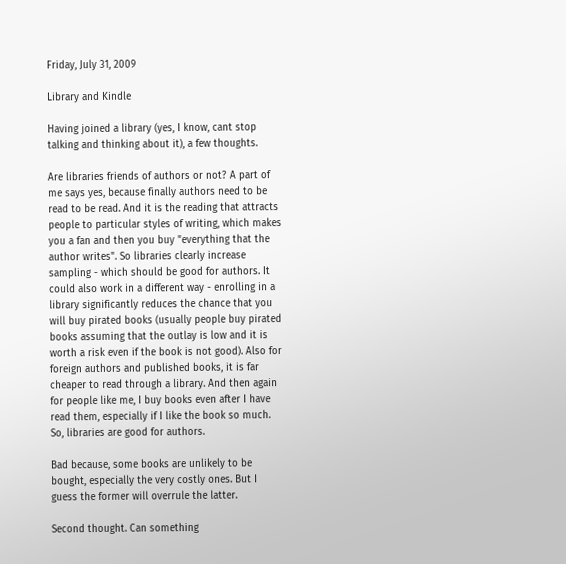Friday, July 31, 2009

Library and Kindle

Having joined a library (yes, I know, cant stop talking and thinking about it), a few thoughts.

Are libraries friends of authors or not? A part of me says yes, because finally authors need to be read to be read. And it is the reading that attracts people to particular styles of writing, which makes you a fan and then you buy "everything that the author writes". So libraries clearly increase sampling - which should be good for authors. It could also work in a different way - enrolling in a library significantly reduces the chance that you will buy pirated books (usually people buy pirated books assuming that the outlay is low and it is worth a risk even if the book is not good). Also for foreign authors and published books, it is far cheaper to read through a library. And then again for people like me, I buy books even after I have read them, especially if I like the book so much. So, libraries are good for authors.

Bad because, some books are unlikely to be bought, especially the very costly ones. But I guess the former will overrule the latter.

Second thought. Can something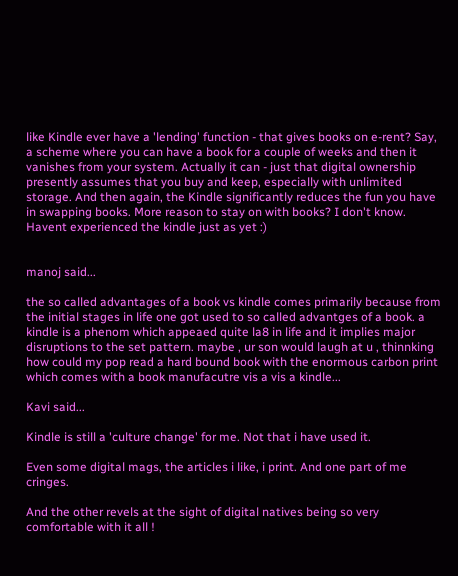like Kindle ever have a 'lending' function - that gives books on e-rent? Say, a scheme where you can have a book for a couple of weeks and then it vanishes from your system. Actually it can - just that digital ownership presently assumes that you buy and keep, especially with unlimited storage. And then again, the Kindle significantly reduces the fun you have in swapping books. More reason to stay on with books? I don't know. Havent experienced the kindle just as yet :)


manoj said...

the so called advantages of a book vs kindle comes primarily because from the initial stages in life one got used to so called advantges of a book. a kindle is a phenom which appeaed quite la8 in life and it implies major disruptions to the set pattern. maybe , ur son would laugh at u , thinnking how could my pop read a hard bound book with the enormous carbon print which comes with a book manufacutre vis a vis a kindle...

Kavi said...

Kindle is still a 'culture change' for me. Not that i have used it.

Even some digital mags, the articles i like, i print. And one part of me cringes.

And the other revels at the sight of digital natives being so very comfortable with it all !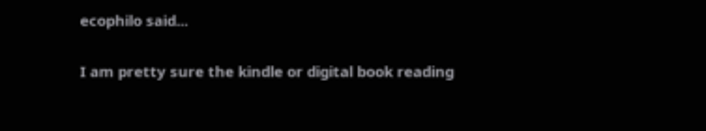ecophilo said...

I am pretty sure the kindle or digital book reading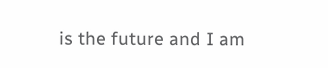is the future and I am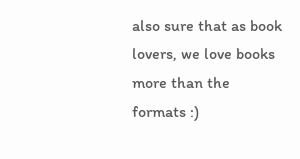also sure that as book lovers, we love books more than the formats :)